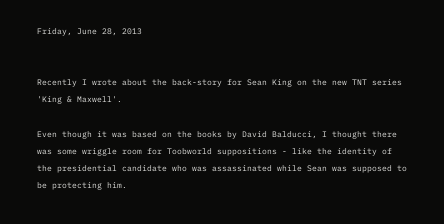Friday, June 28, 2013


Recently I wrote about the back-story for Sean King on the new TNT series 'King & Maxwell'.

Even though it was based on the books by David Balducci, I thought there was some wriggle room for Toobworld suppositions - like the identity of the presidential candidate who was assassinated while Sean was supposed to be protecting him.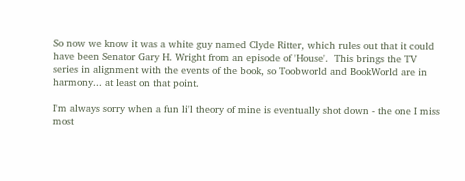So now we know it was a white guy named Clyde Ritter, which rules out that it could have been Senator Gary H. Wright from an episode of 'House'.  This brings the TV series in alignment with the events of the book, so Toobworld and BookWorld are in harmony... at least on that point.

I'm always sorry when a fun li'l theory of mine is eventually shot down - the one I miss most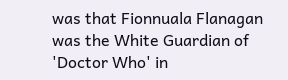was that Fionnuala Flanagan was the White Guardian of 'Doctor Who' in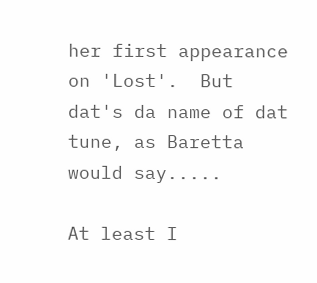her first appearance on 'Lost'.  But dat's da name of dat tune, as Baretta would say.....

At least I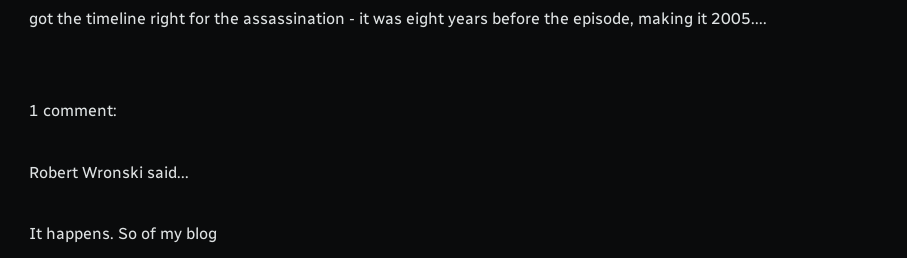got the timeline right for the assassination - it was eight years before the episode, making it 2005....


1 comment:

Robert Wronski said...

It happens. So of my blog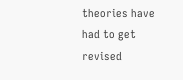theories have had to get revised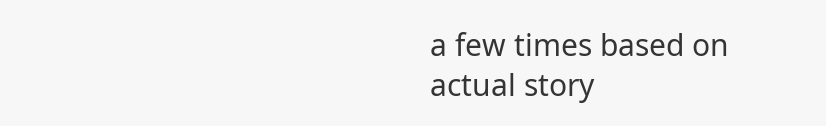a few times based on actual story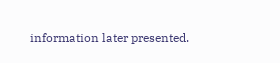information later presented.